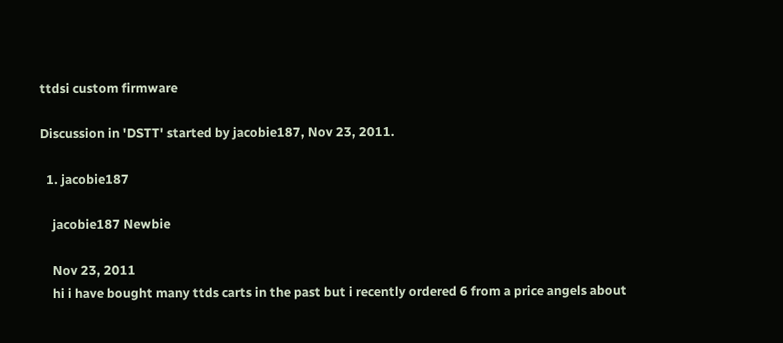ttdsi custom firmware

Discussion in 'DSTT' started by jacobie187, Nov 23, 2011.

  1. jacobie187

    jacobie187 Newbie

    Nov 23, 2011
    hi i have bought many ttds carts in the past but i recently ordered 6 from a price angels about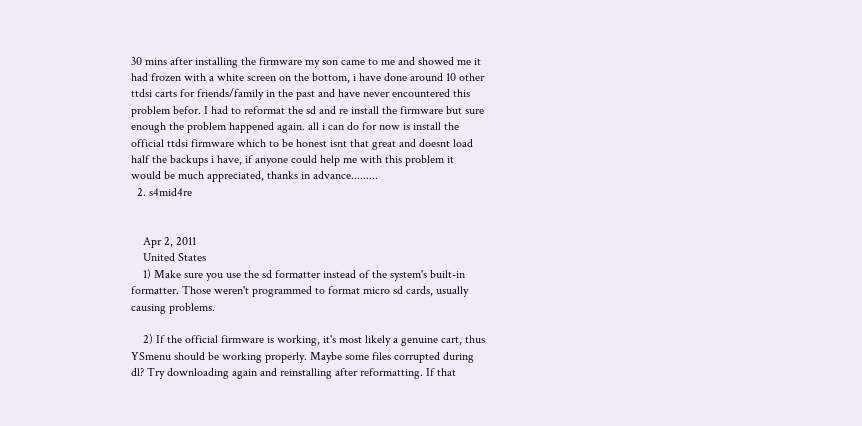30 mins after installing the firmware my son came to me and showed me it had frozen with a white screen on the bottom, i have done around 10 other ttdsi carts for friends/family in the past and have never encountered this problem befor. I had to reformat the sd and re install the firmware but sure enough the problem happened again. all i can do for now is install the official ttdsi firmware which to be honest isnt that great and doesnt load half the backups i have, if anyone could help me with this problem it would be much appreciated, thanks in advance.........
  2. s4mid4re


    Apr 2, 2011
    United States
    1) Make sure you use the sd formatter instead of the system's built-in formatter. Those weren't programmed to format micro sd cards, usually causing problems.

    2) If the official firmware is working, it's most likely a genuine cart, thus YSmenu should be working properly. Maybe some files corrupted during dl? Try downloading again and reinstalling after reformatting. If that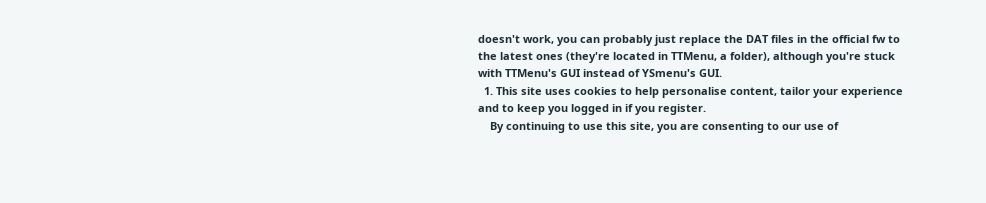doesn't work, you can probably just replace the DAT files in the official fw to the latest ones (they're located in TTMenu, a folder), although you're stuck with TTMenu's GUI instead of YSmenu's GUI.
  1. This site uses cookies to help personalise content, tailor your experience and to keep you logged in if you register.
    By continuing to use this site, you are consenting to our use of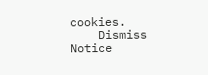cookies.
    Dismiss Notice